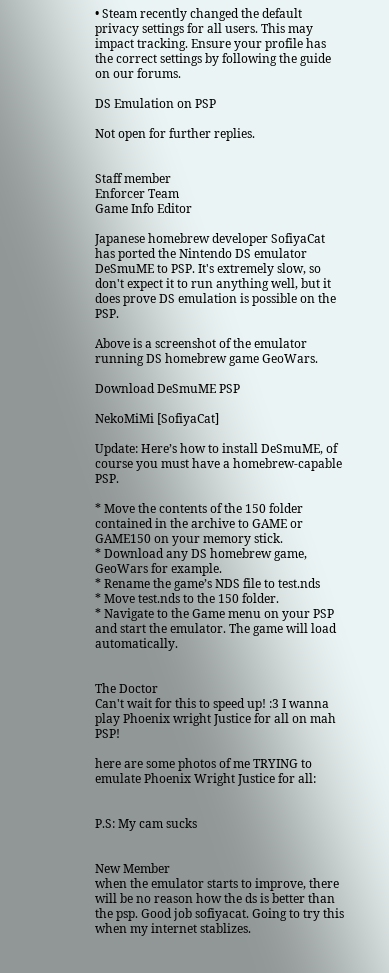• Steam recently changed the default privacy settings for all users. This may impact tracking. Ensure your profile has the correct settings by following the guide on our forums.

DS Emulation on PSP

Not open for further replies.


Staff member
Enforcer Team
Game Info Editor

Japanese homebrew developer SofiyaCat has ported the Nintendo DS emulator DeSmuME to PSP. It's extremely slow, so don't expect it to run anything well, but it does prove DS emulation is possible on the PSP.

Above is a screenshot of the emulator running DS homebrew game GeoWars.

Download DeSmuME PSP

NekoMiMi [SofiyaCat]

Update: Here’s how to install DeSmuME, of course you must have a homebrew-capable PSP.

* Move the contents of the 150 folder contained in the archive to GAME or GAME150 on your memory stick.
* Download any DS homebrew game, GeoWars for example.
* Rename the game’s NDS file to test.nds
* Move test.nds to the 150 folder.
* Navigate to the Game menu on your PSP and start the emulator. The game will load automatically.


The Doctor
Can't wait for this to speed up! :3 I wanna play Phoenix wright Justice for all on mah PSP!

here are some photos of me TRYING to emulate Phoenix Wright Justice for all:


P.S: My cam sucks


New Member
when the emulator starts to improve, there will be no reason how the ds is better than the psp. Good job sofiyacat. Going to try this when my internet stablizes.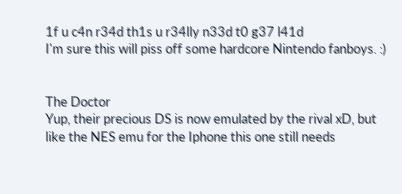1f u c4n r34d th1s u r34lly n33d t0 g37 l41d
I'm sure this will piss off some hardcore Nintendo fanboys. :)


The Doctor
Yup, their precious DS is now emulated by the rival xD, but like the NES emu for the Iphone this one still needs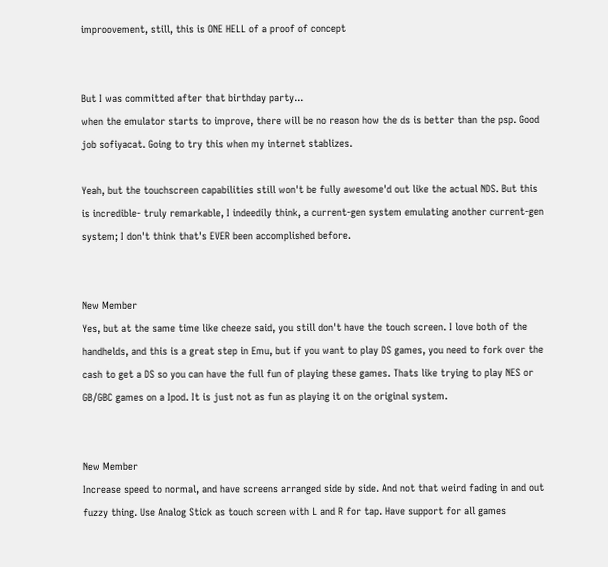improovement, still, this is ONE HELL of a proof of concept


But I was committed after that birthday party...
when the emulator starts to improve, there will be no reason how the ds is better than the psp. Good job sofiyacat. Going to try this when my internet stablizes.

Yeah, but the touchscreen capabilities still won't be fully awesome'd out like the actual NDS. But this is incredible- truly remarkable, I indeedily think, a current-gen system emulating another current-gen system; I don't think that's EVER been accomplished before.


New Member
Yes, but at the same time like cheeze said, you still don't have the touch screen. I love both of the handhelds, and this is a great step in Emu, but if you want to play DS games, you need to fork over the cash to get a DS so you can have the full fun of playing these games. Thats like trying to play NES or GB/GBC games on a Ipod. It is just not as fun as playing it on the original system.


New Member
Increase speed to normal, and have screens arranged side by side. And not that weird fading in and out fuzzy thing. Use Analog Stick as touch screen with L and R for tap. Have support for all games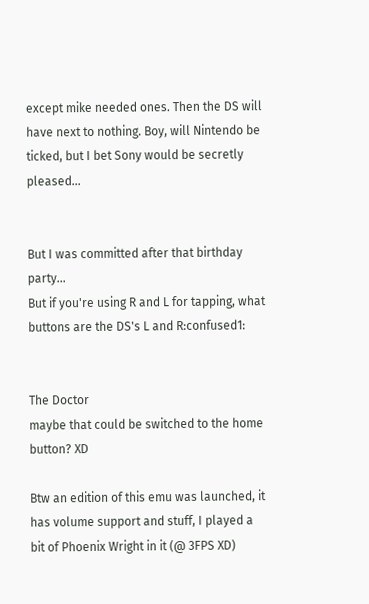except mike needed ones. Then the DS will have next to nothing. Boy, will Nintendo be ticked, but I bet Sony would be secretly pleased...


But I was committed after that birthday party...
But if you're using R and L for tapping, what buttons are the DS's L and R:confused1:


The Doctor
maybe that could be switched to the home button? XD

Btw an edition of this emu was launched, it has volume support and stuff, I played a bit of Phoenix Wright in it (@ 3FPS XD)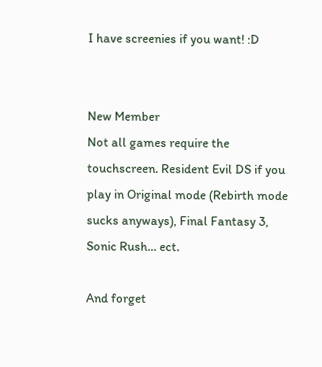I have screenies if you want! :D


New Member
Not all games require the touchscreen. Resident Evil DS if you play in Original mode (Rebirth mode sucks anyways), Final Fantasy 3, Sonic Rush... ect.

And forget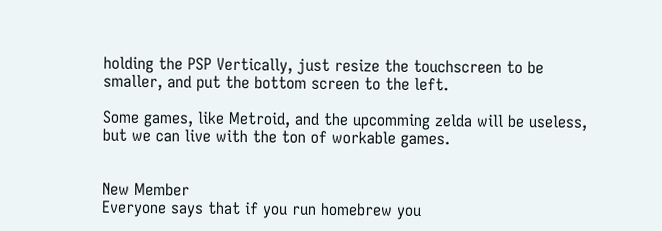holding the PSP Vertically, just resize the touchscreen to be smaller, and put the bottom screen to the left.

Some games, like Metroid, and the upcomming zelda will be useless, but we can live with the ton of workable games.


New Member
Everyone says that if you run homebrew you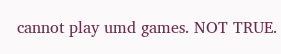cannot play umd games. NOT TRUE.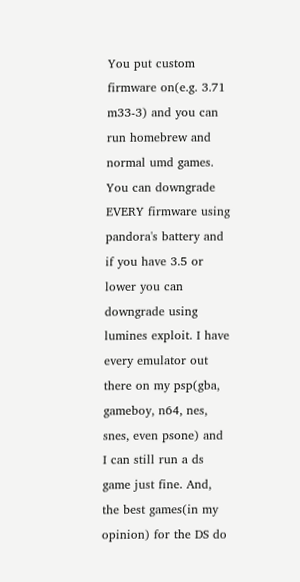You put custom firmware on(e.g. 3.71 m33-3) and you can run homebrew and normal umd games. You can downgrade EVERY firmware using pandora's battery and if you have 3.5 or lower you can downgrade using lumines exploit. I have every emulator out there on my psp(gba, gameboy, n64, nes, snes, even psone) and I can still run a ds game just fine. And, the best games(in my opinion) for the DS do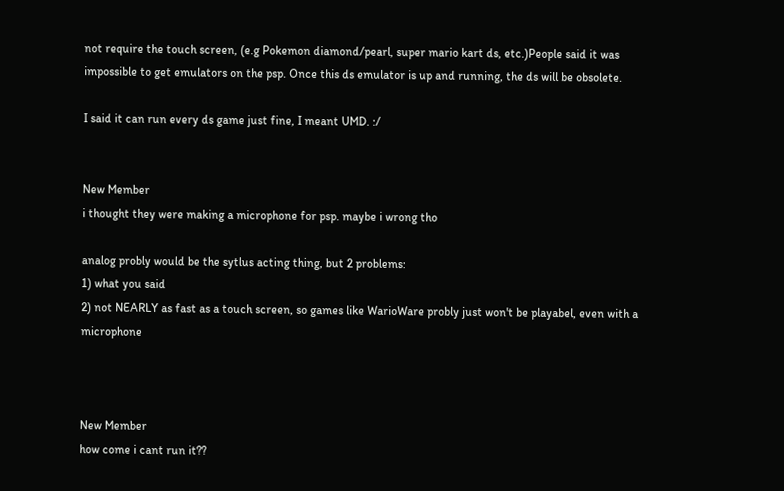not require the touch screen, (e.g Pokemon diamond/pearl, super mario kart ds, etc.)People said it was impossible to get emulators on the psp. Once this ds emulator is up and running, the ds will be obsolete.

I said it can run every ds game just fine, I meant UMD. :/


New Member
i thought they were making a microphone for psp. maybe i wrong tho

analog probly would be the sytlus acting thing, but 2 problems:
1) what you said
2) not NEARLY as fast as a touch screen, so games like WarioWare probly just won't be playabel, even with a microphone



New Member
how come i cant run it??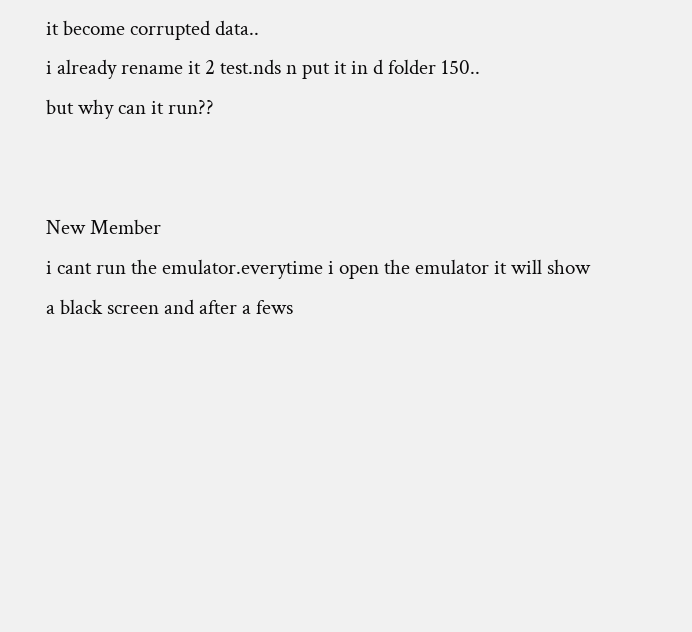it become corrupted data..
i already rename it 2 test.nds n put it in d folder 150..
but why can it run??


New Member
i cant run the emulator.everytime i open the emulator it will show a black screen and after a fews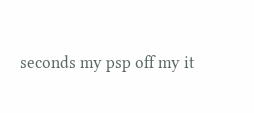seconds my psp off my it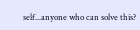self...anyone who can solve this?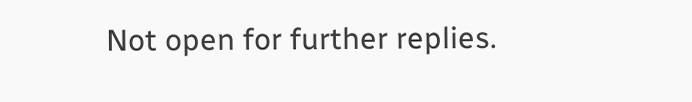Not open for further replies.